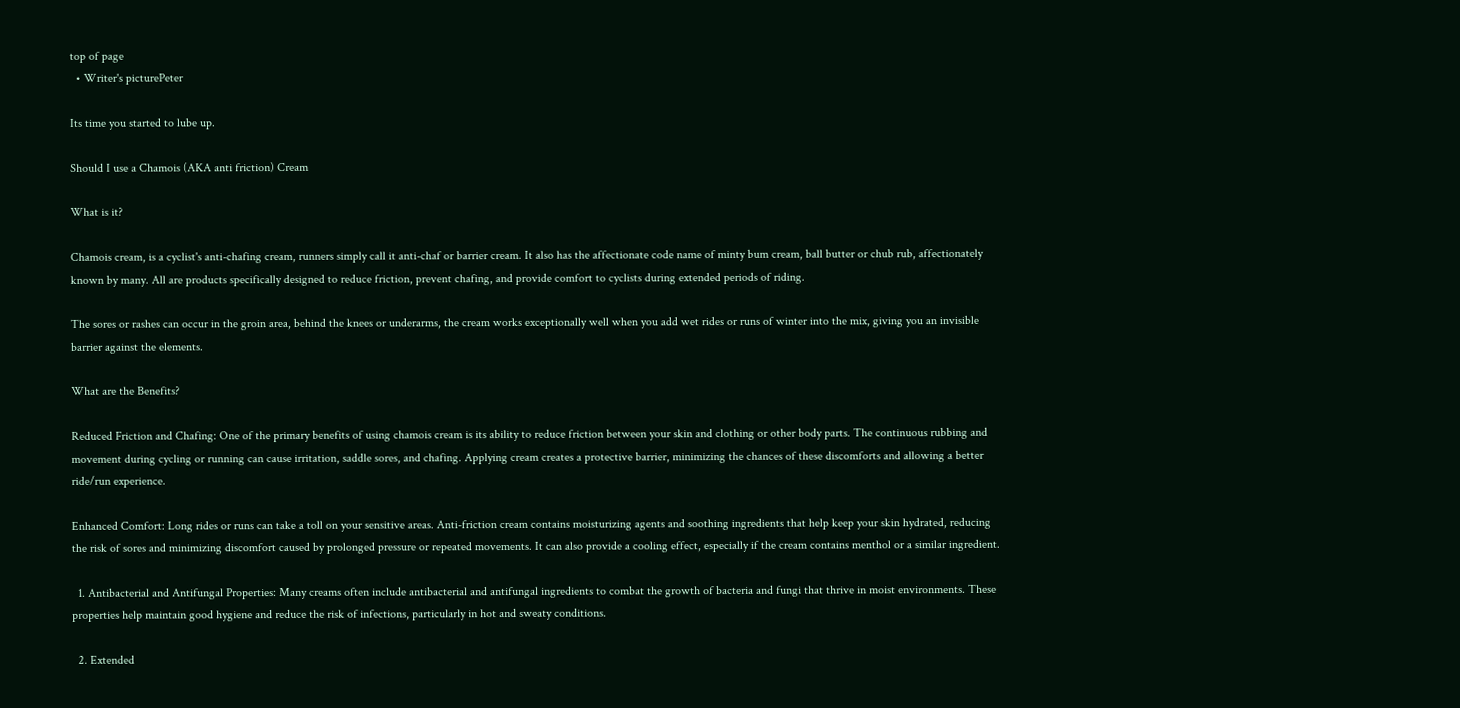top of page
  • Writer's picturePeter

Its time you started to lube up.

Should I use a Chamois (AKA anti friction) Cream

What is it?

Chamois cream, is a cyclist's anti-chafing cream, runners simply call it anti-chaf or barrier cream. It also has the affectionate code name of minty bum cream, ball butter or chub rub, affectionately known by many. All are products specifically designed to reduce friction, prevent chafing, and provide comfort to cyclists during extended periods of riding.

The sores or rashes can occur in the groin area, behind the knees or underarms, the cream works exceptionally well when you add wet rides or runs of winter into the mix, giving you an invisible barrier against the elements.

What are the Benefits?

Reduced Friction and Chafing: One of the primary benefits of using chamois cream is its ability to reduce friction between your skin and clothing or other body parts. The continuous rubbing and movement during cycling or running can cause irritation, saddle sores, and chafing. Applying cream creates a protective barrier, minimizing the chances of these discomforts and allowing a better ride/run experience.

Enhanced Comfort: Long rides or runs can take a toll on your sensitive areas. Anti-friction cream contains moisturizing agents and soothing ingredients that help keep your skin hydrated, reducing the risk of sores and minimizing discomfort caused by prolonged pressure or repeated movements. It can also provide a cooling effect, especially if the cream contains menthol or a similar ingredient.

  1. Antibacterial and Antifungal Properties: Many creams often include antibacterial and antifungal ingredients to combat the growth of bacteria and fungi that thrive in moist environments. These properties help maintain good hygiene and reduce the risk of infections, particularly in hot and sweaty conditions.

  2. Extended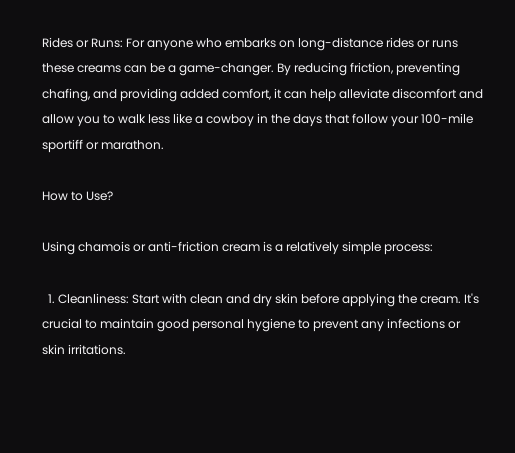Rides or Runs: For anyone who embarks on long-distance rides or runs these creams can be a game-changer. By reducing friction, preventing chafing, and providing added comfort, it can help alleviate discomfort and allow you to walk less like a cowboy in the days that follow your 100-mile sportiff or marathon.

How to Use?

Using chamois or anti-friction cream is a relatively simple process:

  1. Cleanliness: Start with clean and dry skin before applying the cream. It's crucial to maintain good personal hygiene to prevent any infections or skin irritations.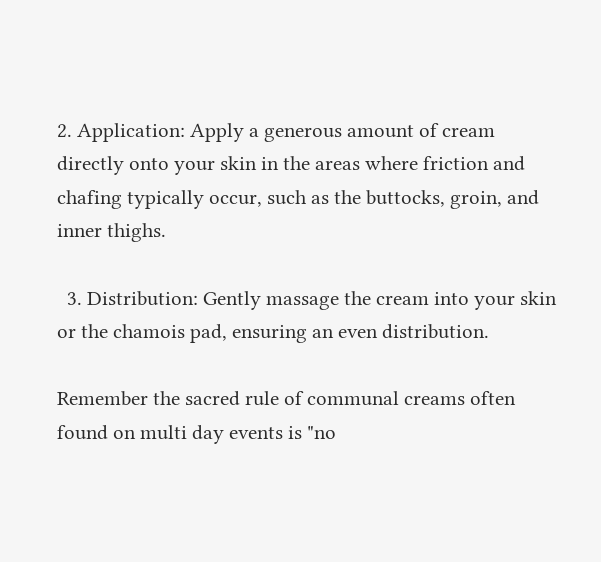2. Application: Apply a generous amount of cream directly onto your skin in the areas where friction and chafing typically occur, such as the buttocks, groin, and inner thighs.

  3. Distribution: Gently massage the cream into your skin or the chamois pad, ensuring an even distribution.

Remember the sacred rule of communal creams often found on multi day events is "no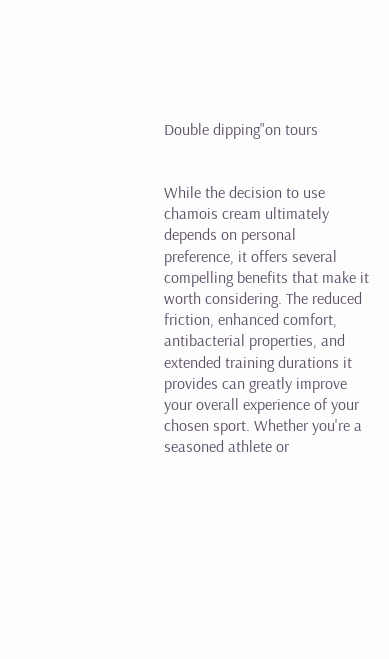Double dipping"on tours


While the decision to use chamois cream ultimately depends on personal preference, it offers several compelling benefits that make it worth considering. The reduced friction, enhanced comfort, antibacterial properties, and extended training durations it provides can greatly improve your overall experience of your chosen sport. Whether you're a seasoned athlete or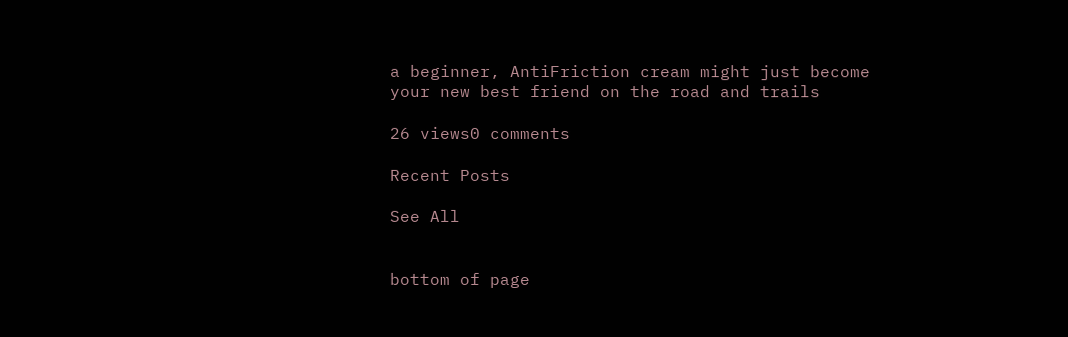a beginner, AntiFriction cream might just become your new best friend on the road and trails

26 views0 comments

Recent Posts

See All


bottom of page